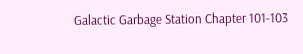Galactic Garbage Station Chapter 101-103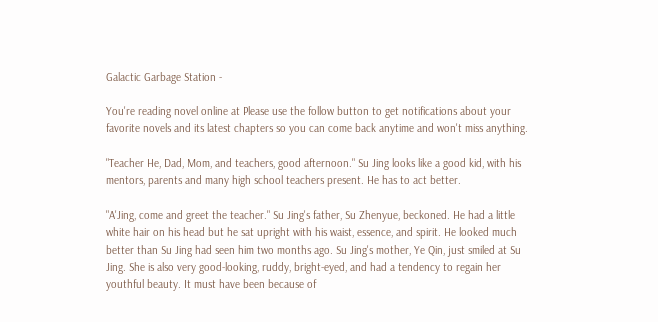Galactic Garbage Station -

You're reading novel online at Please use the follow button to get notifications about your favorite novels and its latest chapters so you can come back anytime and won't miss anything.

"Teacher He, Dad, Mom, and teachers, good afternoon." Su Jing looks like a good kid, with his mentors, parents and many high school teachers present. He has to act better.

"A'Jing, come and greet the teacher." Su Jing's father, Su Zhenyue, beckoned. He had a little white hair on his head but he sat upright with his waist, essence, and spirit. He looked much better than Su Jing had seen him two months ago. Su Jing's mother, Ye Qin, just smiled at Su Jing. She is also very good-looking, ruddy, bright-eyed, and had a tendency to regain her youthful beauty. It must have been because of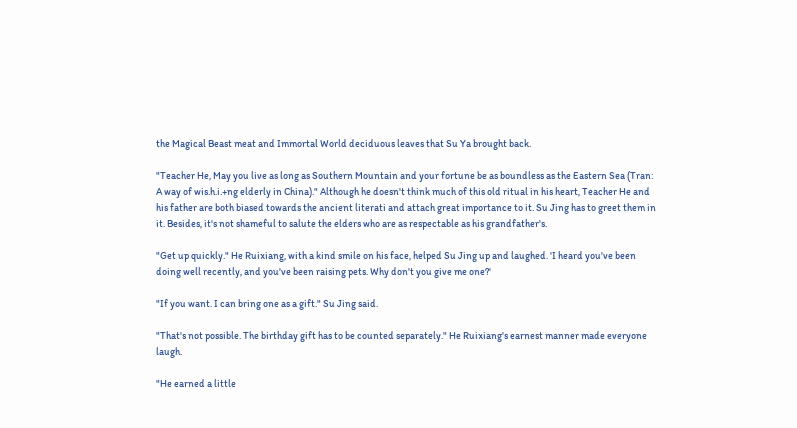the Magical Beast meat and Immortal World deciduous leaves that Su Ya brought back.

"Teacher He, May you live as long as Southern Mountain and your fortune be as boundless as the Eastern Sea (Tran: A way of wis.h.i.+ng elderly in China)." Although he doesn't think much of this old ritual in his heart, Teacher He and his father are both biased towards the ancient literati and attach great importance to it. Su Jing has to greet them in it. Besides, it's not shameful to salute the elders who are as respectable as his grandfather's.

"Get up quickly." He Ruixiang, with a kind smile on his face, helped Su Jing up and laughed. 'I heard you've been doing well recently, and you've been raising pets. Why don't you give me one?'

"If you want. I can bring one as a gift." Su Jing said.

"That's not possible. The birthday gift has to be counted separately." He Ruixiang's earnest manner made everyone laugh.

"He earned a little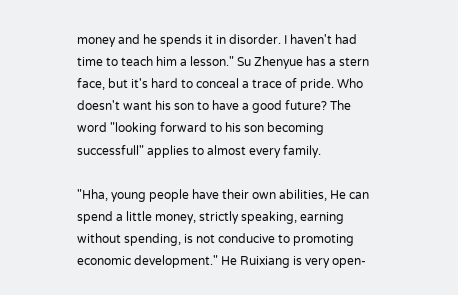money and he spends it in disorder. I haven't had time to teach him a lesson." Su Zhenyue has a stern face, but it's hard to conceal a trace of pride. Who doesn't want his son to have a good future? The word "looking forward to his son becoming successfull" applies to almost every family.

"Hha, young people have their own abilities, He can spend a little money, strictly speaking, earning without spending, is not conducive to promoting economic development." He Ruixiang is very open-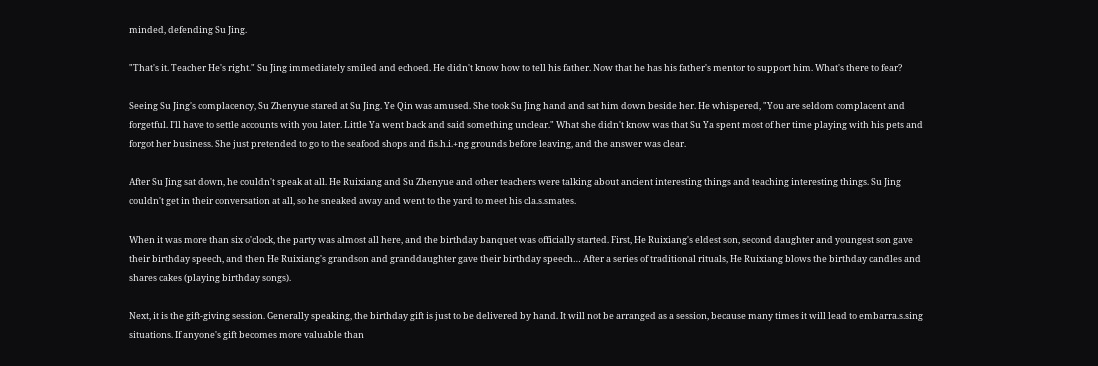minded, defending Su Jing.

"That's it. Teacher He's right." Su Jing immediately smiled and echoed. He didn't know how to tell his father. Now that he has his father's mentor to support him. What's there to fear?

Seeing Su Jing's complacency, Su Zhenyue stared at Su Jing. Ye Qin was amused. She took Su Jing hand and sat him down beside her. He whispered, "You are seldom complacent and forgetful. I'll have to settle accounts with you later. Little Ya went back and said something unclear." What she didn't know was that Su Ya spent most of her time playing with his pets and forgot her business. She just pretended to go to the seafood shops and fis.h.i.+ng grounds before leaving, and the answer was clear.

After Su Jing sat down, he couldn't speak at all. He Ruixiang and Su Zhenyue and other teachers were talking about ancient interesting things and teaching interesting things. Su Jing couldn't get in their conversation at all, so he sneaked away and went to the yard to meet his cla.s.smates.

When it was more than six o'clock, the party was almost all here, and the birthday banquet was officially started. First, He Ruixiang's eldest son, second daughter and youngest son gave their birthday speech, and then He Ruixiang's grandson and granddaughter gave their birthday speech… After a series of traditional rituals, He Ruixiang blows the birthday candles and shares cakes (playing birthday songs).

Next, it is the gift-giving session. Generally speaking, the birthday gift is just to be delivered by hand. It will not be arranged as a session, because many times it will lead to embarra.s.sing situations. If anyone's gift becomes more valuable than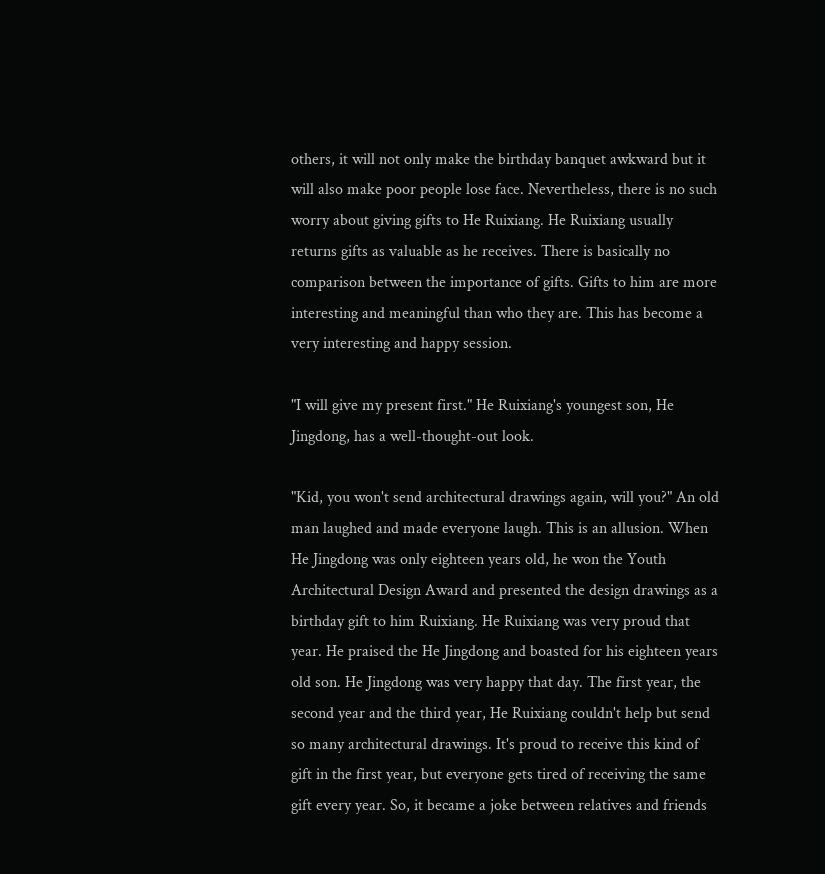others, it will not only make the birthday banquet awkward but it will also make poor people lose face. Nevertheless, there is no such worry about giving gifts to He Ruixiang. He Ruixiang usually returns gifts as valuable as he receives. There is basically no comparison between the importance of gifts. Gifts to him are more interesting and meaningful than who they are. This has become a very interesting and happy session.

"I will give my present first." He Ruixiang's youngest son, He Jingdong, has a well-thought-out look.

"Kid, you won't send architectural drawings again, will you?" An old man laughed and made everyone laugh. This is an allusion. When He Jingdong was only eighteen years old, he won the Youth Architectural Design Award and presented the design drawings as a birthday gift to him Ruixiang. He Ruixiang was very proud that year. He praised the He Jingdong and boasted for his eighteen years old son. He Jingdong was very happy that day. The first year, the second year and the third year, He Ruixiang couldn't help but send so many architectural drawings. It's proud to receive this kind of gift in the first year, but everyone gets tired of receiving the same gift every year. So, it became a joke between relatives and friends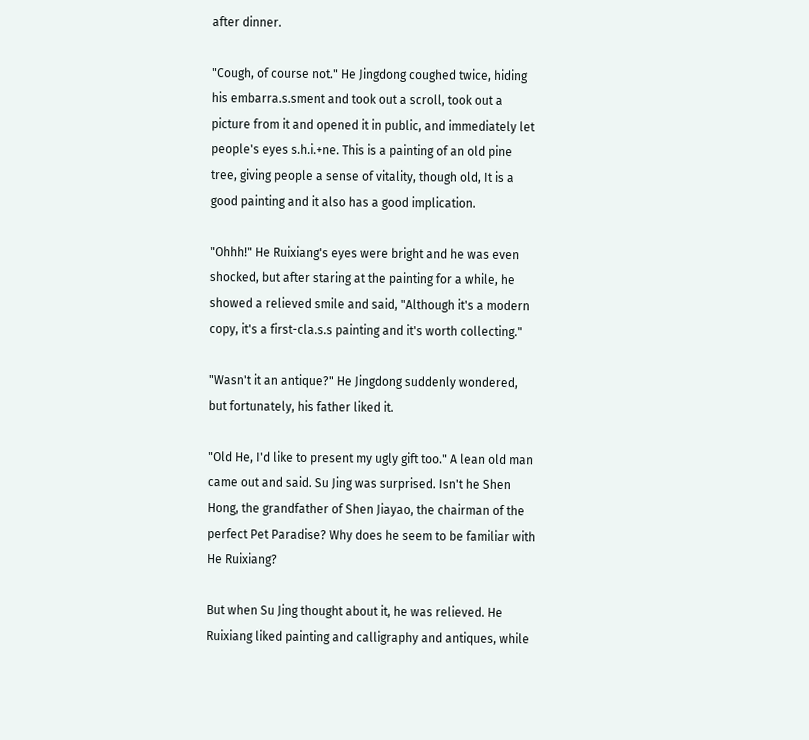after dinner.

"Cough, of course not." He Jingdong coughed twice, hiding his embarra.s.sment and took out a scroll, took out a picture from it and opened it in public, and immediately let people's eyes s.h.i.+ne. This is a painting of an old pine tree, giving people a sense of vitality, though old, It is a good painting and it also has a good implication.

"Ohhh!" He Ruixiang's eyes were bright and he was even shocked, but after staring at the painting for a while, he showed a relieved smile and said, "Although it's a modern copy, it's a first-cla.s.s painting and it's worth collecting."

"Wasn't it an antique?" He Jingdong suddenly wondered, but fortunately, his father liked it.

"Old He, I'd like to present my ugly gift too." A lean old man came out and said. Su Jing was surprised. Isn't he Shen Hong, the grandfather of Shen Jiayao, the chairman of the perfect Pet Paradise? Why does he seem to be familiar with He Ruixiang?

But when Su Jing thought about it, he was relieved. He Ruixiang liked painting and calligraphy and antiques, while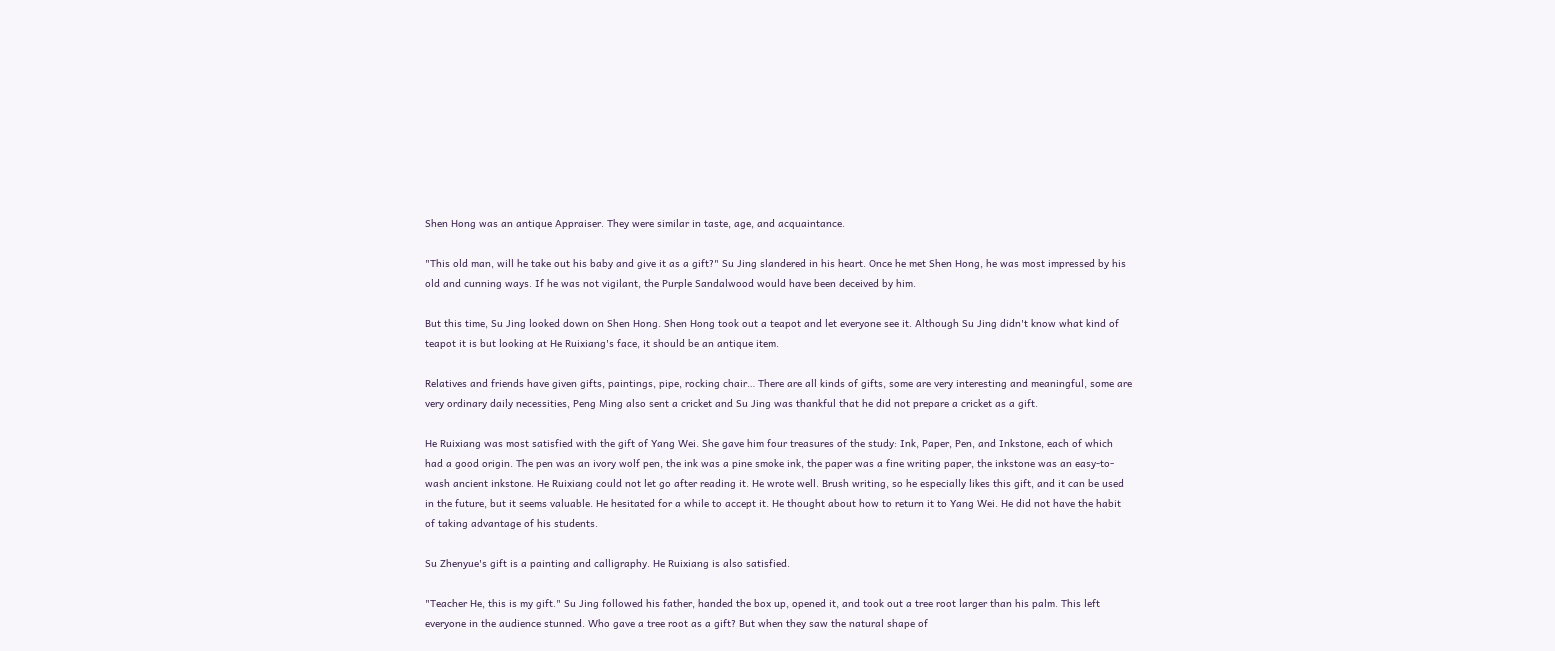Shen Hong was an antique Appraiser. They were similar in taste, age, and acquaintance.

"This old man, will he take out his baby and give it as a gift?" Su Jing slandered in his heart. Once he met Shen Hong, he was most impressed by his old and cunning ways. If he was not vigilant, the Purple Sandalwood would have been deceived by him.

But this time, Su Jing looked down on Shen Hong. Shen Hong took out a teapot and let everyone see it. Although Su Jing didn't know what kind of teapot it is but looking at He Ruixiang's face, it should be an antique item.

Relatives and friends have given gifts, paintings, pipe, rocking chair… There are all kinds of gifts, some are very interesting and meaningful, some are very ordinary daily necessities, Peng Ming also sent a cricket and Su Jing was thankful that he did not prepare a cricket as a gift.

He Ruixiang was most satisfied with the gift of Yang Wei. She gave him four treasures of the study: Ink, Paper, Pen, and Inkstone, each of which had a good origin. The pen was an ivory wolf pen, the ink was a pine smoke ink, the paper was a fine writing paper, the inkstone was an easy-to-wash ancient inkstone. He Ruixiang could not let go after reading it. He wrote well. Brush writing, so he especially likes this gift, and it can be used in the future, but it seems valuable. He hesitated for a while to accept it. He thought about how to return it to Yang Wei. He did not have the habit of taking advantage of his students.

Su Zhenyue's gift is a painting and calligraphy. He Ruixiang is also satisfied.

"Teacher He, this is my gift." Su Jing followed his father, handed the box up, opened it, and took out a tree root larger than his palm. This left everyone in the audience stunned. Who gave a tree root as a gift? But when they saw the natural shape of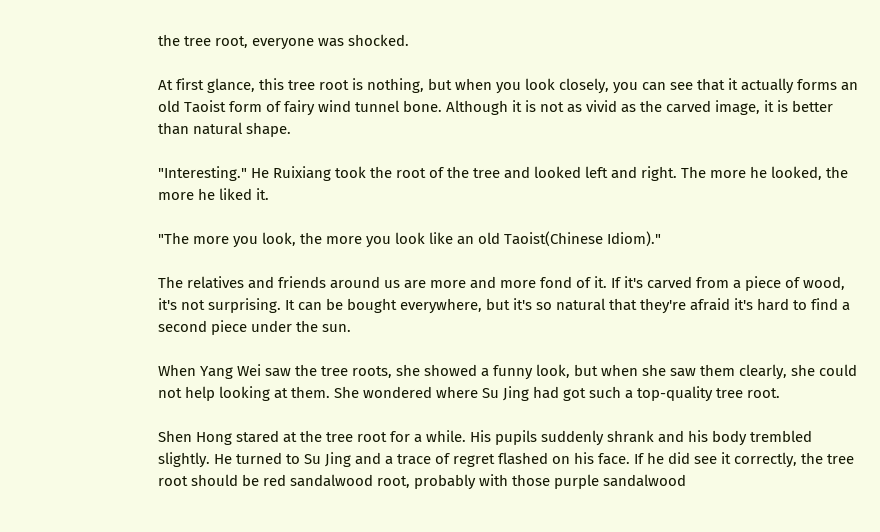the tree root, everyone was shocked.

At first glance, this tree root is nothing, but when you look closely, you can see that it actually forms an old Taoist form of fairy wind tunnel bone. Although it is not as vivid as the carved image, it is better than natural shape.

"Interesting." He Ruixiang took the root of the tree and looked left and right. The more he looked, the more he liked it.

"The more you look, the more you look like an old Taoist(Chinese Idiom)."

The relatives and friends around us are more and more fond of it. If it's carved from a piece of wood, it's not surprising. It can be bought everywhere, but it's so natural that they're afraid it's hard to find a second piece under the sun.

When Yang Wei saw the tree roots, she showed a funny look, but when she saw them clearly, she could not help looking at them. She wondered where Su Jing had got such a top-quality tree root.

Shen Hong stared at the tree root for a while. His pupils suddenly shrank and his body trembled slightly. He turned to Su Jing and a trace of regret flashed on his face. If he did see it correctly, the tree root should be red sandalwood root, probably with those purple sandalwood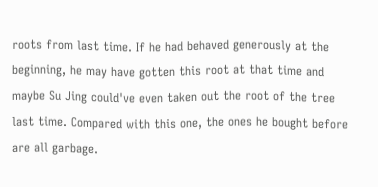roots from last time. If he had behaved generously at the beginning, he may have gotten this root at that time and maybe Su Jing could've even taken out the root of the tree last time. Compared with this one, the ones he bought before are all garbage.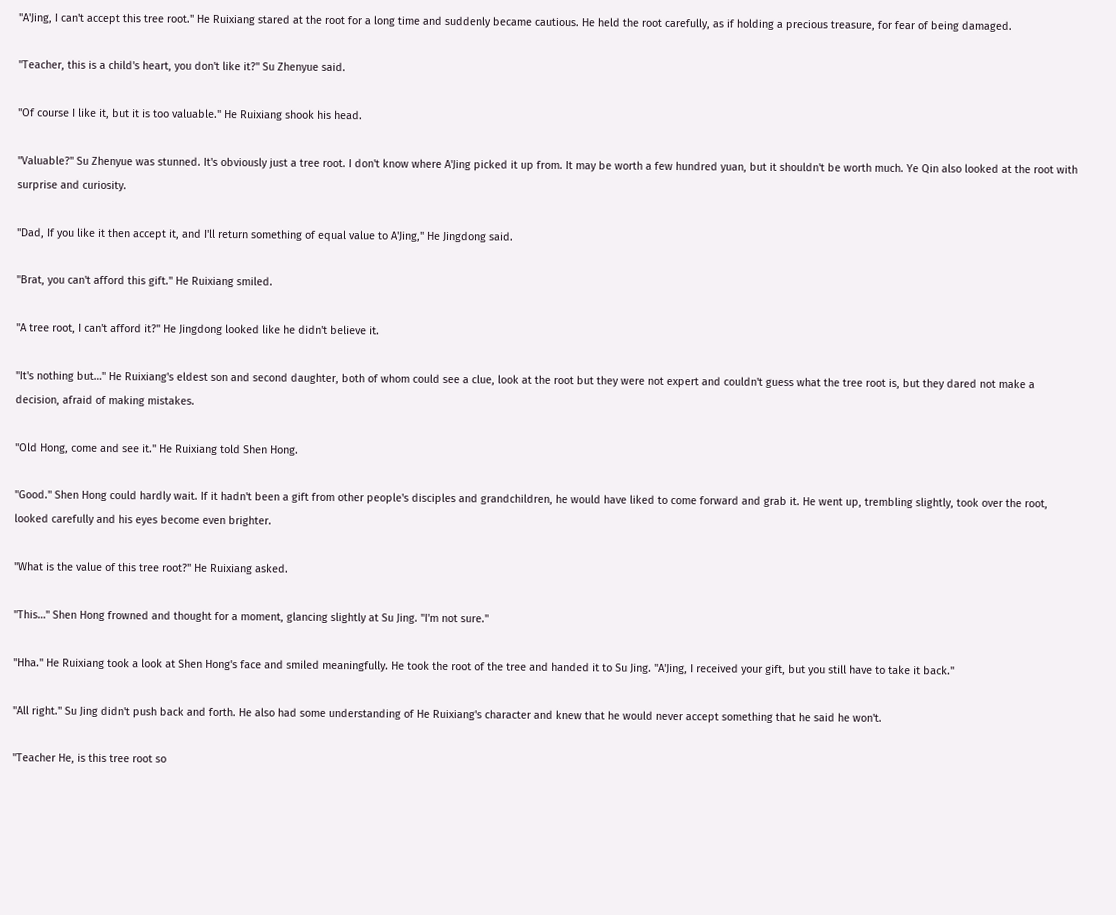"A'Jing, I can't accept this tree root." He Ruixiang stared at the root for a long time and suddenly became cautious. He held the root carefully, as if holding a precious treasure, for fear of being damaged.

"Teacher, this is a child's heart, you don't like it?" Su Zhenyue said.

"Of course I like it, but it is too valuable." He Ruixiang shook his head.

"Valuable?" Su Zhenyue was stunned. It's obviously just a tree root. I don't know where A'Jing picked it up from. It may be worth a few hundred yuan, but it shouldn't be worth much. Ye Qin also looked at the root with surprise and curiosity.

"Dad, If you like it then accept it, and I'll return something of equal value to A'Jing," He Jingdong said.

"Brat, you can't afford this gift." He Ruixiang smiled.

"A tree root, I can't afford it?" He Jingdong looked like he didn't believe it.

"It's nothing but…" He Ruixiang's eldest son and second daughter, both of whom could see a clue, look at the root but they were not expert and couldn't guess what the tree root is, but they dared not make a decision, afraid of making mistakes.

"Old Hong, come and see it." He Ruixiang told Shen Hong.

"Good." Shen Hong could hardly wait. If it hadn't been a gift from other people's disciples and grandchildren, he would have liked to come forward and grab it. He went up, trembling slightly, took over the root, looked carefully and his eyes become even brighter.

"What is the value of this tree root?" He Ruixiang asked.

"This…" Shen Hong frowned and thought for a moment, glancing slightly at Su Jing. "I'm not sure."

"Hha." He Ruixiang took a look at Shen Hong's face and smiled meaningfully. He took the root of the tree and handed it to Su Jing. "A'Jing, I received your gift, but you still have to take it back."

"All right." Su Jing didn't push back and forth. He also had some understanding of He Ruixiang's character and knew that he would never accept something that he said he won't.

"Teacher He, is this tree root so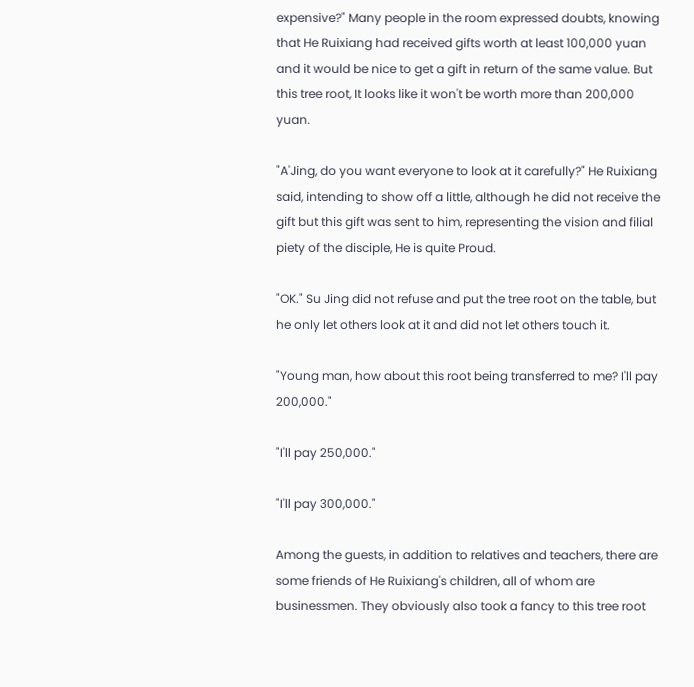expensive?" Many people in the room expressed doubts, knowing that He Ruixiang had received gifts worth at least 100,000 yuan and it would be nice to get a gift in return of the same value. But this tree root, It looks like it won't be worth more than 200,000 yuan.

"A'Jing, do you want everyone to look at it carefully?" He Ruixiang said, intending to show off a little, although he did not receive the gift but this gift was sent to him, representing the vision and filial piety of the disciple, He is quite Proud.

"OK." Su Jing did not refuse and put the tree root on the table, but he only let others look at it and did not let others touch it.

"Young man, how about this root being transferred to me? I'll pay 200,000."

"I'll pay 250,000."

"I'll pay 300,000."

Among the guests, in addition to relatives and teachers, there are some friends of He Ruixiang's children, all of whom are businessmen. They obviously also took a fancy to this tree root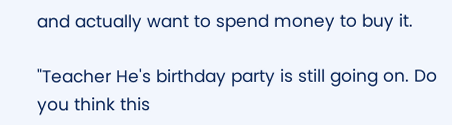and actually want to spend money to buy it.

"Teacher He's birthday party is still going on. Do you think this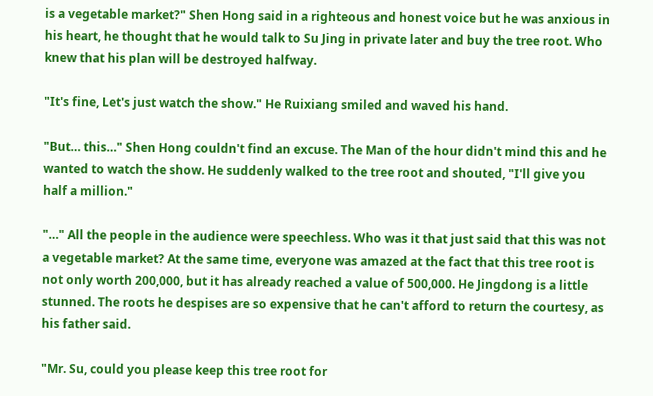is a vegetable market?" Shen Hong said in a righteous and honest voice but he was anxious in his heart, he thought that he would talk to Su Jing in private later and buy the tree root. Who knew that his plan will be destroyed halfway.

"It's fine, Let's just watch the show." He Ruixiang smiled and waved his hand.

"But… this…" Shen Hong couldn't find an excuse. The Man of the hour didn't mind this and he wanted to watch the show. He suddenly walked to the tree root and shouted, "I'll give you half a million."

"…" All the people in the audience were speechless. Who was it that just said that this was not a vegetable market? At the same time, everyone was amazed at the fact that this tree root is not only worth 200,000, but it has already reached a value of 500,000. He Jingdong is a little stunned. The roots he despises are so expensive that he can't afford to return the courtesy, as his father said.

"Mr. Su, could you please keep this tree root for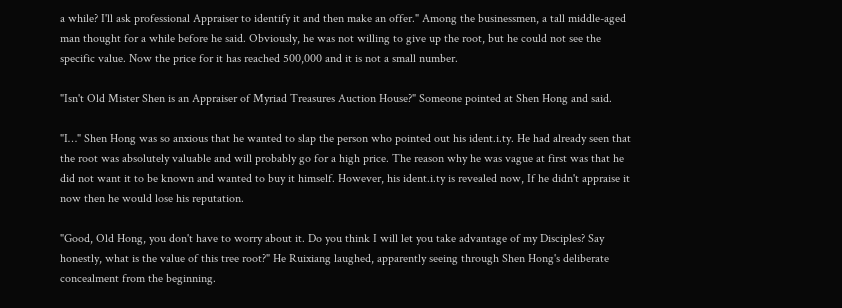a while? I'll ask professional Appraiser to identify it and then make an offer." Among the businessmen, a tall middle-aged man thought for a while before he said. Obviously, he was not willing to give up the root, but he could not see the specific value. Now the price for it has reached 500,000 and it is not a small number.

"Isn't Old Mister Shen is an Appraiser of Myriad Treasures Auction House?" Someone pointed at Shen Hong and said.

"I…" Shen Hong was so anxious that he wanted to slap the person who pointed out his ident.i.ty. He had already seen that the root was absolutely valuable and will probably go for a high price. The reason why he was vague at first was that he did not want it to be known and wanted to buy it himself. However, his ident.i.ty is revealed now, If he didn't appraise it now then he would lose his reputation.

"Good, Old Hong, you don't have to worry about it. Do you think I will let you take advantage of my Disciples? Say honestly, what is the value of this tree root?" He Ruixiang laughed, apparently seeing through Shen Hong's deliberate concealment from the beginning.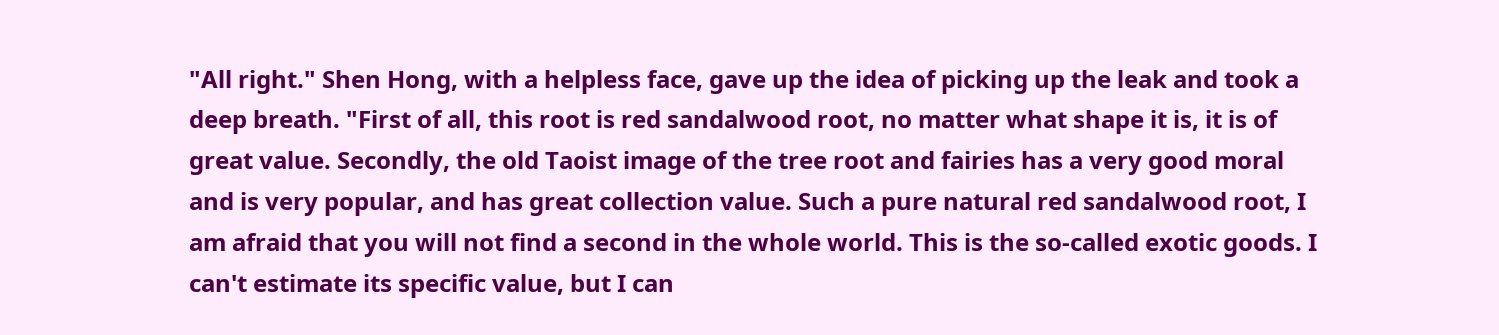"All right." Shen Hong, with a helpless face, gave up the idea of picking up the leak and took a deep breath. "First of all, this root is red sandalwood root, no matter what shape it is, it is of great value. Secondly, the old Taoist image of the tree root and fairies has a very good moral and is very popular, and has great collection value. Such a pure natural red sandalwood root, I am afraid that you will not find a second in the whole world. This is the so-called exotic goods. I can't estimate its specific value, but I can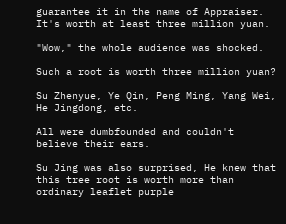guarantee it in the name of Appraiser. It's worth at least three million yuan.

"Wow," the whole audience was shocked.

Such a root is worth three million yuan?

Su Zhenyue, Ye Qin, Peng Ming, Yang Wei, He Jingdong, etc.

All were dumbfounded and couldn't believe their ears.

Su Jing was also surprised, He knew that this tree root is worth more than ordinary leaflet purple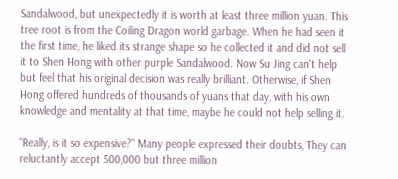Sandalwood, but unexpectedly it is worth at least three million yuan. This tree root is from the Coiling Dragon world garbage. When he had seen it the first time, he liked its strange shape so he collected it and did not sell it to Shen Hong with other purple Sandalwood. Now Su Jing can't help but feel that his original decision was really brilliant. Otherwise, if Shen Hong offered hundreds of thousands of yuans that day, with his own knowledge and mentality at that time, maybe he could not help selling it.

"Really, is it so expensive?" Many people expressed their doubts, They can reluctantly accept 500,000 but three million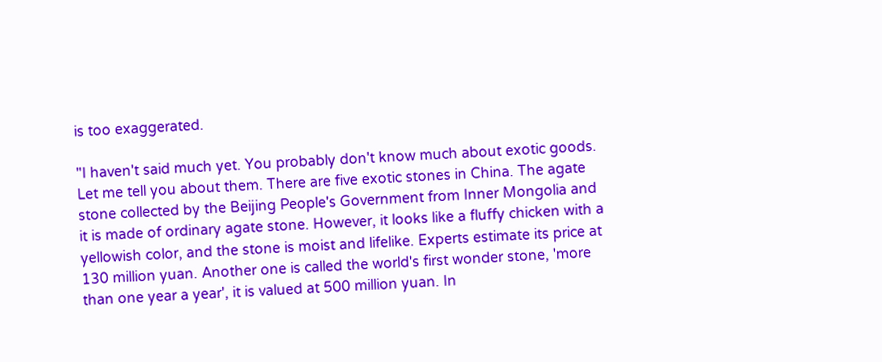is too exaggerated.

"I haven't said much yet. You probably don't know much about exotic goods. Let me tell you about them. There are five exotic stones in China. The agate stone collected by the Beijing People's Government from Inner Mongolia and it is made of ordinary agate stone. However, it looks like a fluffy chicken with a yellowish color, and the stone is moist and lifelike. Experts estimate its price at 130 million yuan. Another one is called the world's first wonder stone, 'more than one year a year', it is valued at 500 million yuan. In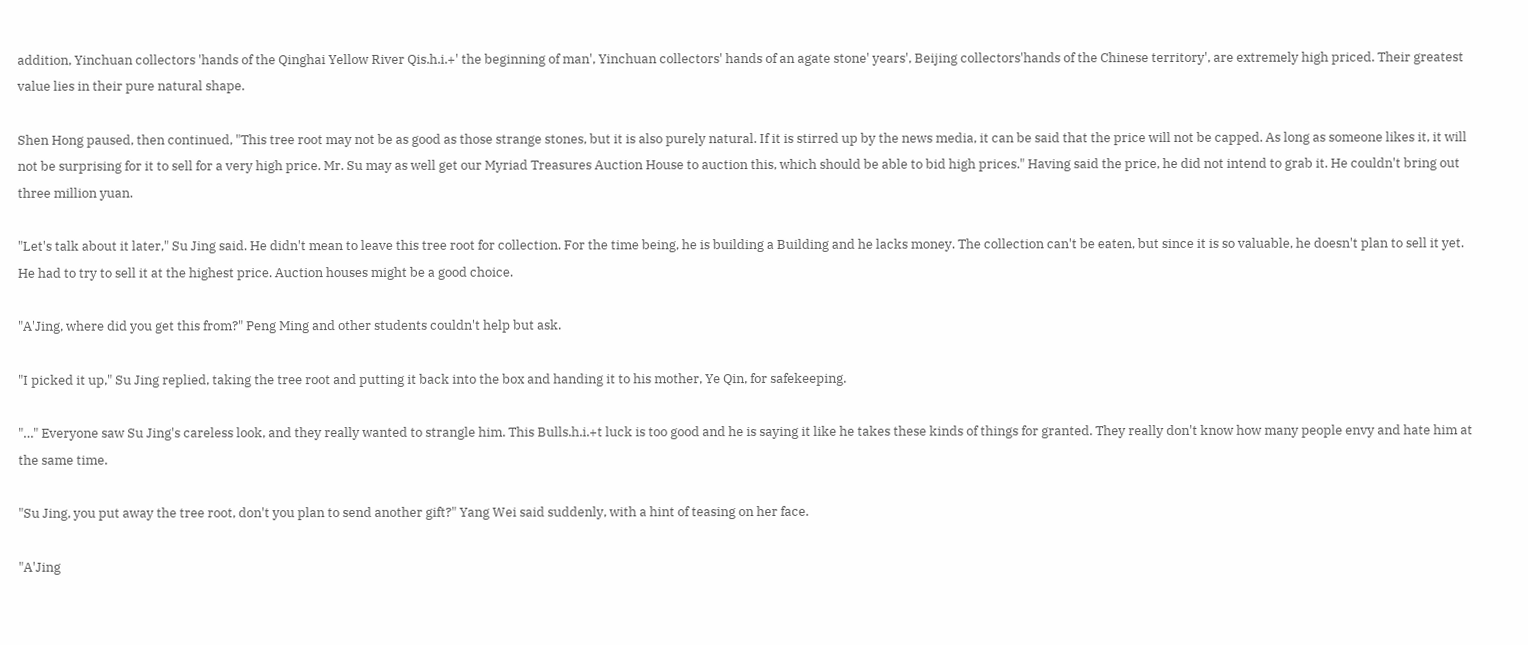addition, Yinchuan collectors 'hands of the Qinghai Yellow River Qis.h.i.+' the beginning of man', Yinchuan collectors' hands of an agate stone' years', Beijing collectors'hands of the Chinese territory', are extremely high priced. Their greatest value lies in their pure natural shape.

Shen Hong paused, then continued, "This tree root may not be as good as those strange stones, but it is also purely natural. If it is stirred up by the news media, it can be said that the price will not be capped. As long as someone likes it, it will not be surprising for it to sell for a very high price. Mr. Su may as well get our Myriad Treasures Auction House to auction this, which should be able to bid high prices." Having said the price, he did not intend to grab it. He couldn't bring out three million yuan.

"Let's talk about it later," Su Jing said. He didn't mean to leave this tree root for collection. For the time being, he is building a Building and he lacks money. The collection can't be eaten, but since it is so valuable, he doesn't plan to sell it yet. He had to try to sell it at the highest price. Auction houses might be a good choice.

"A'Jing, where did you get this from?" Peng Ming and other students couldn't help but ask.

"I picked it up," Su Jing replied, taking the tree root and putting it back into the box and handing it to his mother, Ye Qin, for safekeeping.

"…" Everyone saw Su Jing's careless look, and they really wanted to strangle him. This Bulls.h.i.+t luck is too good and he is saying it like he takes these kinds of things for granted. They really don't know how many people envy and hate him at the same time.

"Su Jing, you put away the tree root, don't you plan to send another gift?" Yang Wei said suddenly, with a hint of teasing on her face.

"A'Jing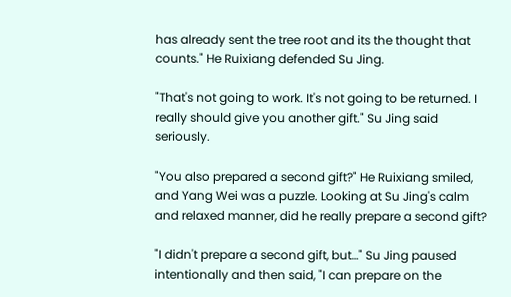has already sent the tree root and its the thought that counts." He Ruixiang defended Su Jing.

"That's not going to work. It's not going to be returned. I really should give you another gift." Su Jing said seriously.

"You also prepared a second gift?" He Ruixiang smiled, and Yang Wei was a puzzle. Looking at Su Jing's calm and relaxed manner, did he really prepare a second gift?

"I didn't prepare a second gift, but…" Su Jing paused intentionally and then said, "I can prepare on the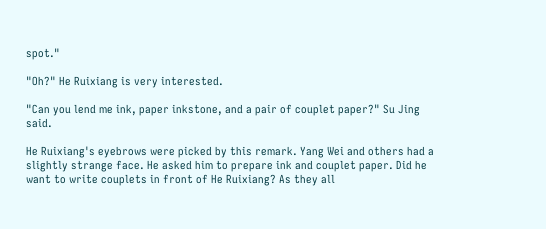spot."

"Oh?" He Ruixiang is very interested.

"Can you lend me ink, paper inkstone, and a pair of couplet paper?" Su Jing said.

He Ruixiang's eyebrows were picked by this remark. Yang Wei and others had a slightly strange face. He asked him to prepare ink and couplet paper. Did he want to write couplets in front of He Ruixiang? As they all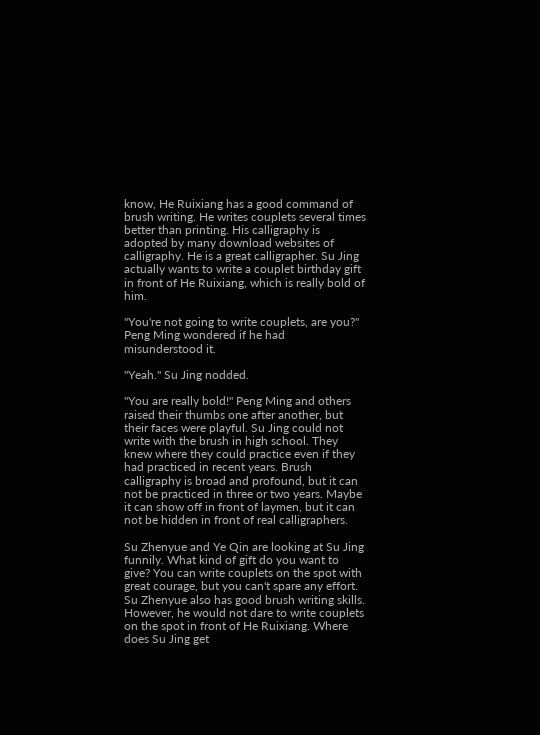know, He Ruixiang has a good command of brush writing. He writes couplets several times better than printing. His calligraphy is adopted by many download websites of calligraphy. He is a great calligrapher. Su Jing actually wants to write a couplet birthday gift in front of He Ruixiang, which is really bold of him.

"You're not going to write couplets, are you?" Peng Ming wondered if he had misunderstood it.

"Yeah." Su Jing nodded.

"You are really bold!" Peng Ming and others raised their thumbs one after another, but their faces were playful. Su Jing could not write with the brush in high school. They knew where they could practice even if they had practiced in recent years. Brush calligraphy is broad and profound, but it can not be practiced in three or two years. Maybe it can show off in front of laymen, but it can not be hidden in front of real calligraphers.

Su Zhenyue and Ye Qin are looking at Su Jing funnily. What kind of gift do you want to give? You can write couplets on the spot with great courage, but you can't spare any effort. Su Zhenyue also has good brush writing skills. However, he would not dare to write couplets on the spot in front of He Ruixiang. Where does Su Jing get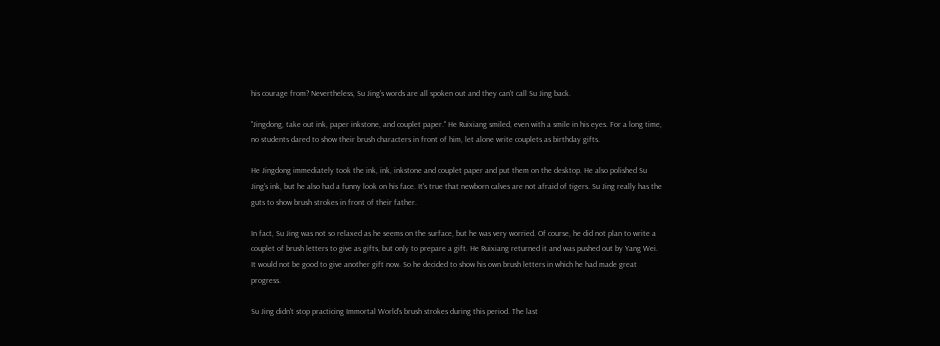his courage from? Nevertheless, Su Jing's words are all spoken out and they can't call Su Jing back.

"Jingdong, take out ink, paper inkstone, and couplet paper." He Ruixiang smiled, even with a smile in his eyes. For a long time, no students dared to show their brush characters in front of him, let alone write couplets as birthday gifts.

He Jingdong immediately took the ink, ink, inkstone and couplet paper and put them on the desktop. He also polished Su Jing's ink, but he also had a funny look on his face. It's true that newborn calves are not afraid of tigers. Su Jing really has the guts to show brush strokes in front of their father.

In fact, Su Jing was not so relaxed as he seems on the surface, but he was very worried. Of course, he did not plan to write a couplet of brush letters to give as gifts, but only to prepare a gift. He Ruixiang returned it and was pushed out by Yang Wei. It would not be good to give another gift now. So he decided to show his own brush letters in which he had made great progress.

Su Jing didn't stop practicing Immortal World's brush strokes during this period. The last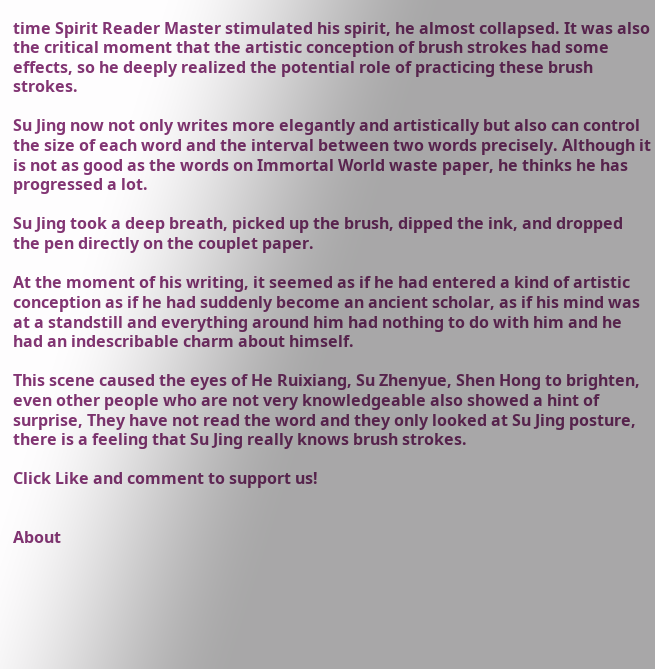time Spirit Reader Master stimulated his spirit, he almost collapsed. It was also the critical moment that the artistic conception of brush strokes had some effects, so he deeply realized the potential role of practicing these brush strokes.

Su Jing now not only writes more elegantly and artistically but also can control the size of each word and the interval between two words precisely. Although it is not as good as the words on Immortal World waste paper, he thinks he has progressed a lot.

Su Jing took a deep breath, picked up the brush, dipped the ink, and dropped the pen directly on the couplet paper.

At the moment of his writing, it seemed as if he had entered a kind of artistic conception as if he had suddenly become an ancient scholar, as if his mind was at a standstill and everything around him had nothing to do with him and he had an indescribable charm about himself.

This scene caused the eyes of He Ruixiang, Su Zhenyue, Shen Hong to brighten, even other people who are not very knowledgeable also showed a hint of surprise, They have not read the word and they only looked at Su Jing posture, there is a feeling that Su Jing really knows brush strokes.

Click Like and comment to support us!


About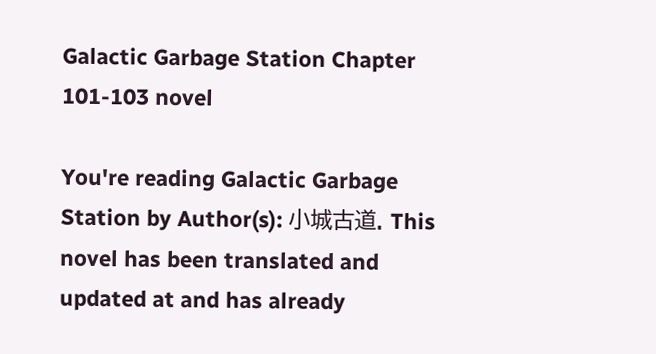Galactic Garbage Station Chapter 101-103 novel

You're reading Galactic Garbage Station by Author(s): 小城古道. This novel has been translated and updated at and has already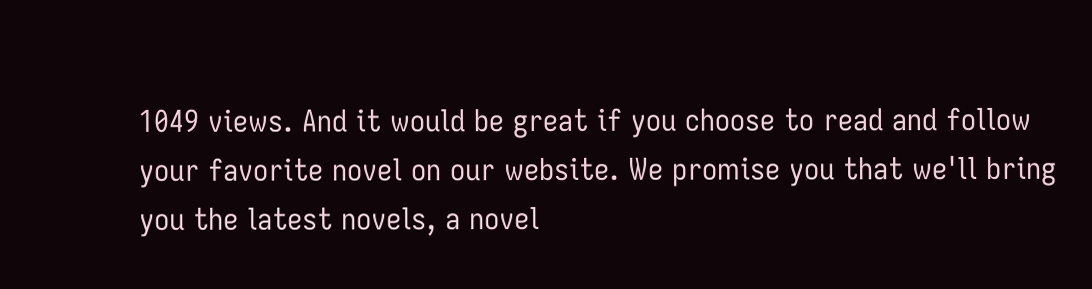1049 views. And it would be great if you choose to read and follow your favorite novel on our website. We promise you that we'll bring you the latest novels, a novel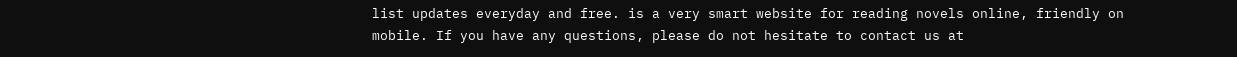list updates everyday and free. is a very smart website for reading novels online, friendly on mobile. If you have any questions, please do not hesitate to contact us at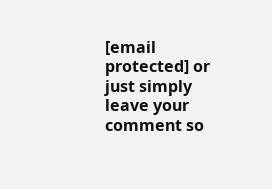[email protected] or just simply leave your comment so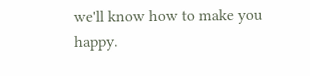we'll know how to make you happy.